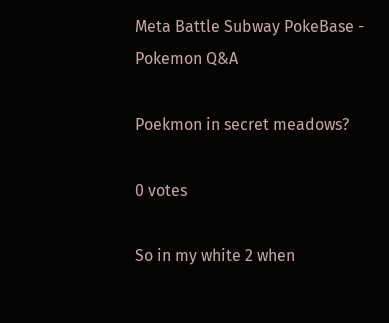Meta Battle Subway PokeBase - Pokemon Q&A

Poekmon in secret meadows?

0 votes

So in my white 2 when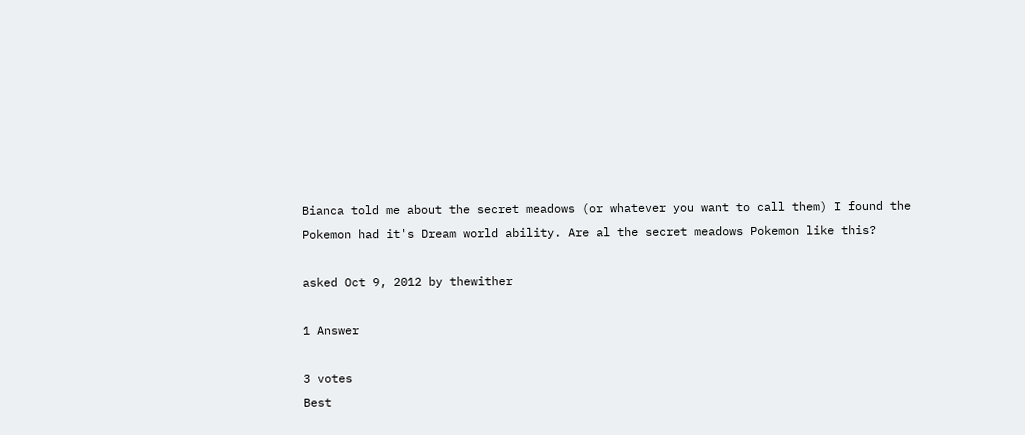Bianca told me about the secret meadows (or whatever you want to call them) I found the Pokemon had it's Dream world ability. Are al the secret meadows Pokemon like this?

asked Oct 9, 2012 by thewither

1 Answer

3 votes
Best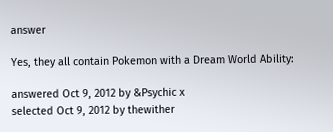answer

Yes, they all contain Pokemon with a Dream World Ability:

answered Oct 9, 2012 by &Psychic x
selected Oct 9, 2012 by thewither